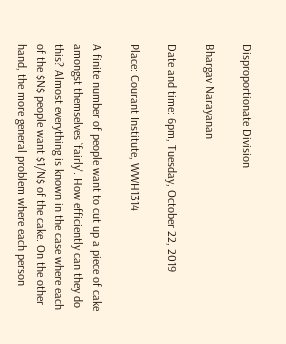Disproportionate Division

Bhargav Narayanan

Date and time: 6pm, Tuesday, October 22, 2019

Place: Courant Institute, WWH1314

A finite number of people want to cut up a piece of cake amongst themselves `fairly'. How efficiently can they do this? Almost everything is known in the case where each of the $N$ people want $1/N$ of the cake. On the other hand, the more general problem where each person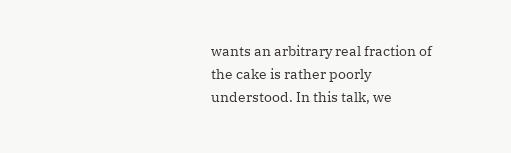wants an arbitrary real fraction of the cake is rather poorly understood. In this talk, we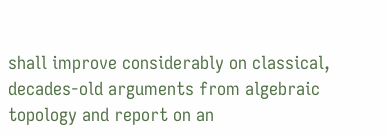shall improve considerably on classical, decades-old arguments from algebraic topology and report on an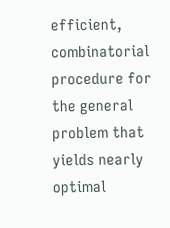efficient, combinatorial procedure for the general problem that yields nearly optimal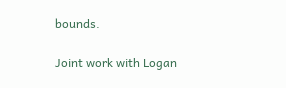bounds.

Joint work with Logan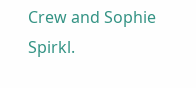Crew and Sophie Spirkl.